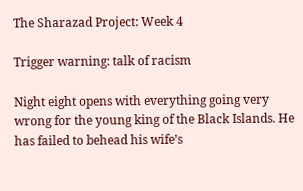The Sharazad Project: Week 4

Trigger warning: talk of racism

Night eight opens with everything going very wrong for the young king of the Black Islands. He has failed to behead his wife’s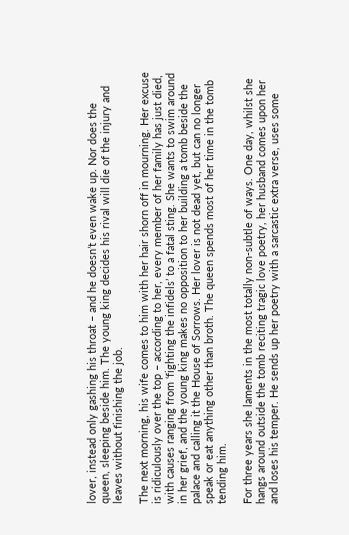lover, instead only gashing his throat – and he doesn’t even wake up. Nor does the queen, sleeping beside him. The young king decides his rival will die of the injury and leaves without finishing the job.

The next morning, his wife comes to him with her hair shorn off in mourning. Her excuse is ridiculously over the top – according to her, every member of her family has just died, with causes ranging from ‘fighting the infidels’ to a fatal sting. She wants to swim around in her grief, and the young king makes no opposition to her building a tomb beside the palace and calling it the House of Sorrows. Her lover is not dead yet, but can no longer speak or eat anything other than broth. The queen spends most of her time in the tomb tending him.

For three years she laments in the most totally non-subtle of ways. One day, whilst she hangs around outside the tomb reciting tragic love poetry, her husband comes upon her and loses his temper. He sends up her poetry with a sarcastic extra verse, uses some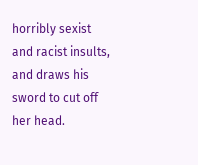horribly sexist and racist insults, and draws his sword to cut off her head.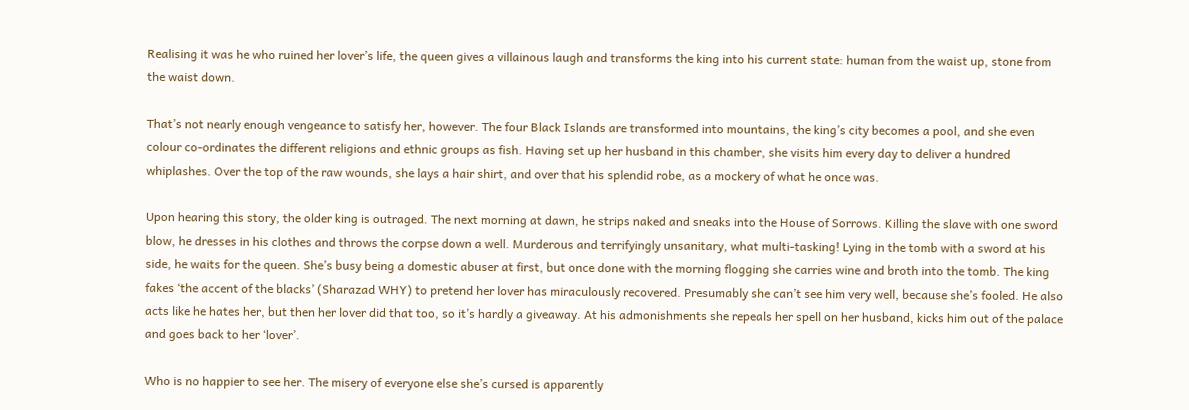Realising it was he who ruined her lover’s life, the queen gives a villainous laugh and transforms the king into his current state: human from the waist up, stone from the waist down.

That’s not nearly enough vengeance to satisfy her, however. The four Black Islands are transformed into mountains, the king’s city becomes a pool, and she even colour co-ordinates the different religions and ethnic groups as fish. Having set up her husband in this chamber, she visits him every day to deliver a hundred whiplashes. Over the top of the raw wounds, she lays a hair shirt, and over that his splendid robe, as a mockery of what he once was.

Upon hearing this story, the older king is outraged. The next morning at dawn, he strips naked and sneaks into the House of Sorrows. Killing the slave with one sword blow, he dresses in his clothes and throws the corpse down a well. Murderous and terrifyingly unsanitary, what multi-tasking! Lying in the tomb with a sword at his side, he waits for the queen. She’s busy being a domestic abuser at first, but once done with the morning flogging she carries wine and broth into the tomb. The king fakes ‘the accent of the blacks’ (Sharazad WHY) to pretend her lover has miraculously recovered. Presumably she can’t see him very well, because she’s fooled. He also acts like he hates her, but then her lover did that too, so it’s hardly a giveaway. At his admonishments she repeals her spell on her husband, kicks him out of the palace and goes back to her ‘lover’.

Who is no happier to see her. The misery of everyone else she’s cursed is apparently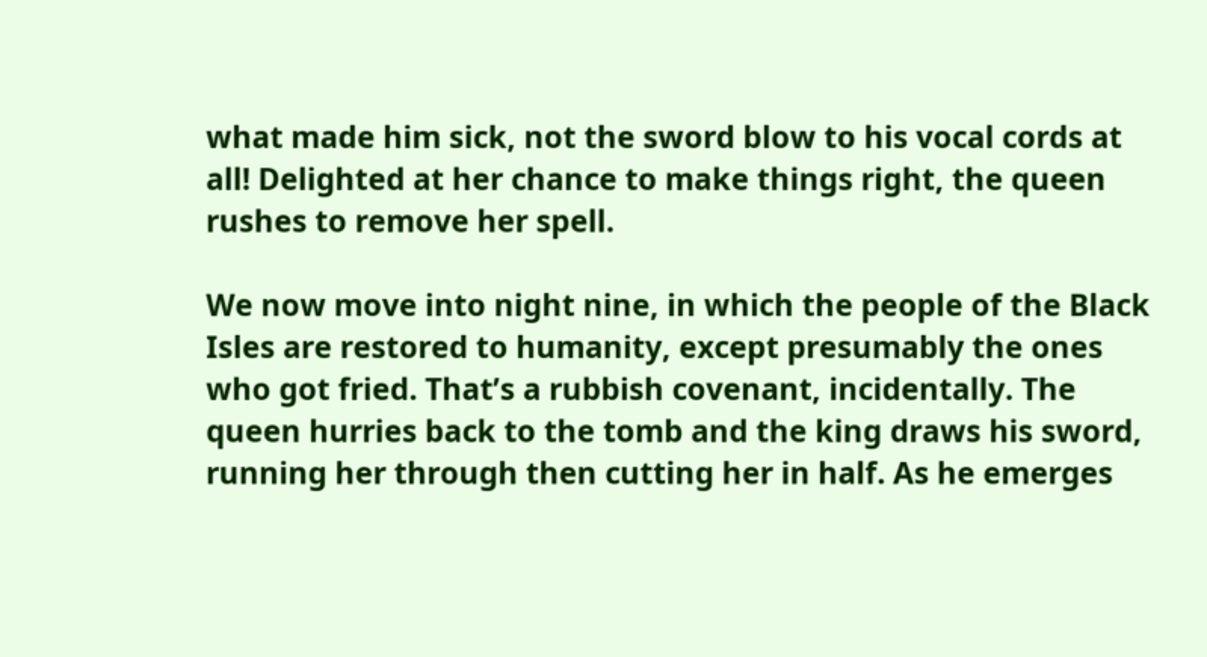what made him sick, not the sword blow to his vocal cords at all! Delighted at her chance to make things right, the queen rushes to remove her spell.

We now move into night nine, in which the people of the Black Isles are restored to humanity, except presumably the ones who got fried. That’s a rubbish covenant, incidentally. The queen hurries back to the tomb and the king draws his sword, running her through then cutting her in half. As he emerges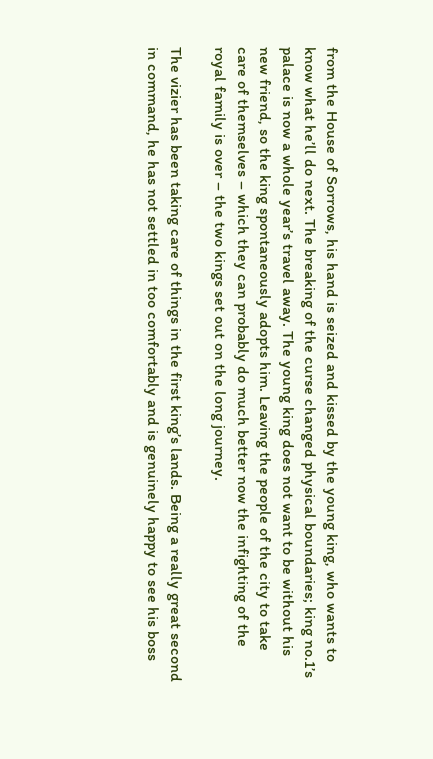from the House of Sorrows, his hand is seized and kissed by the young king, who wants to know what he’ll do next. The breaking of the curse changed physical boundaries; king no.1’s palace is now a whole year’s travel away. The young king does not want to be without his new friend, so the king spontaneously adopts him. Leaving the people of the city to take care of themselves – which they can probably do much better now the infighting of the royal family is over – the two kings set out on the long journey.

The vizier has been taking care of things in the first king’s lands. Being a really great second in command, he has not settled in too comfortably and is genuinely happy to see his boss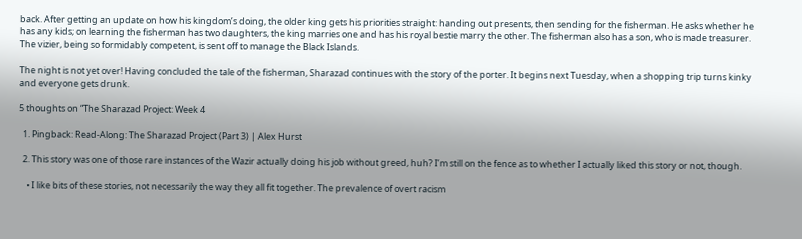back. After getting an update on how his kingdom’s doing, the older king gets his priorities straight: handing out presents, then sending for the fisherman. He asks whether he has any kids; on learning the fisherman has two daughters, the king marries one and has his royal bestie marry the other. The fisherman also has a son, who is made treasurer. The vizier, being so formidably competent, is sent off to manage the Black Islands.

The night is not yet over! Having concluded the tale of the fisherman, Sharazad continues with the story of the porter. It begins next Tuesday, when a shopping trip turns kinky and everyone gets drunk.

5 thoughts on “The Sharazad Project: Week 4

  1. Pingback: Read-Along: The Sharazad Project (Part 3) | Alex Hurst

  2. This story was one of those rare instances of the Wazir actually doing his job without greed, huh? I’m still on the fence as to whether I actually liked this story or not, though.

    • I like bits of these stories, not necessarily the way they all fit together. The prevalence of overt racism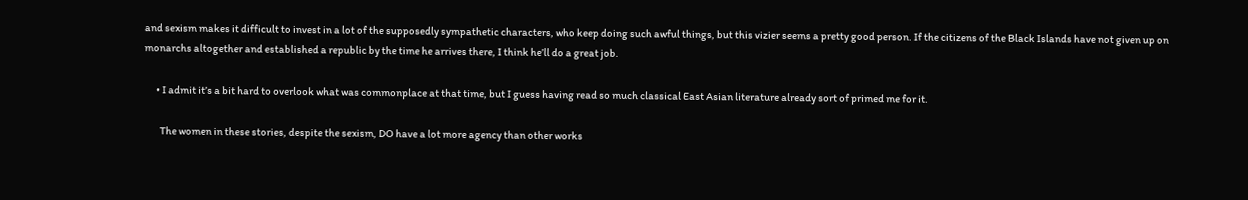and sexism makes it difficult to invest in a lot of the supposedly sympathetic characters, who keep doing such awful things, but this vizier seems a pretty good person. If the citizens of the Black Islands have not given up on monarchs altogether and established a republic by the time he arrives there, I think he’ll do a great job.

      • I admit it’s a bit hard to overlook what was commonplace at that time, but I guess having read so much classical East Asian literature already sort of primed me for it.

        The women in these stories, despite the sexism, DO have a lot more agency than other works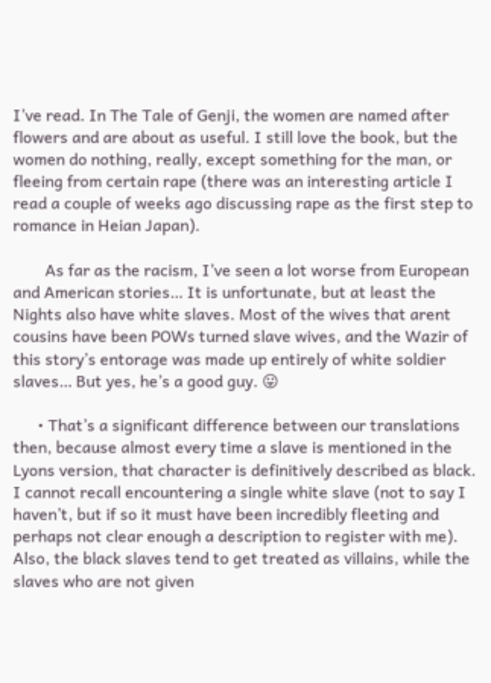I’ve read. In The Tale of Genji, the women are named after flowers and are about as useful. I still love the book, but the women do nothing, really, except something for the man, or fleeing from certain rape (there was an interesting article I read a couple of weeks ago discussing rape as the first step to romance in Heian Japan).

        As far as the racism, I’ve seen a lot worse from European and American stories… It is unfortunate, but at least the Nights also have white slaves. Most of the wives that arent cousins have been POWs turned slave wives, and the Wazir of this story’s entorage was made up entirely of white soldier slaves… But yes, he’s a good guy. 😛

      • That’s a significant difference between our translations then, because almost every time a slave is mentioned in the Lyons version, that character is definitively described as black. I cannot recall encountering a single white slave (not to say I haven’t, but if so it must have been incredibly fleeting and perhaps not clear enough a description to register with me). Also, the black slaves tend to get treated as villains, while the slaves who are not given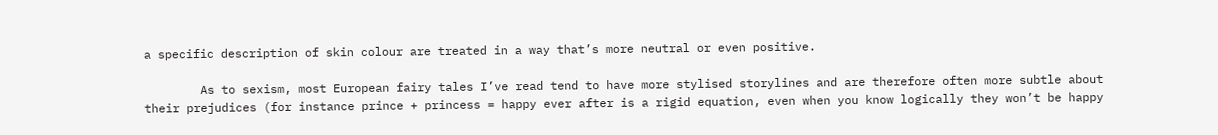a specific description of skin colour are treated in a way that’s more neutral or even positive.

        As to sexism, most European fairy tales I’ve read tend to have more stylised storylines and are therefore often more subtle about their prejudices (for instance prince + princess = happy ever after is a rigid equation, even when you know logically they won’t be happy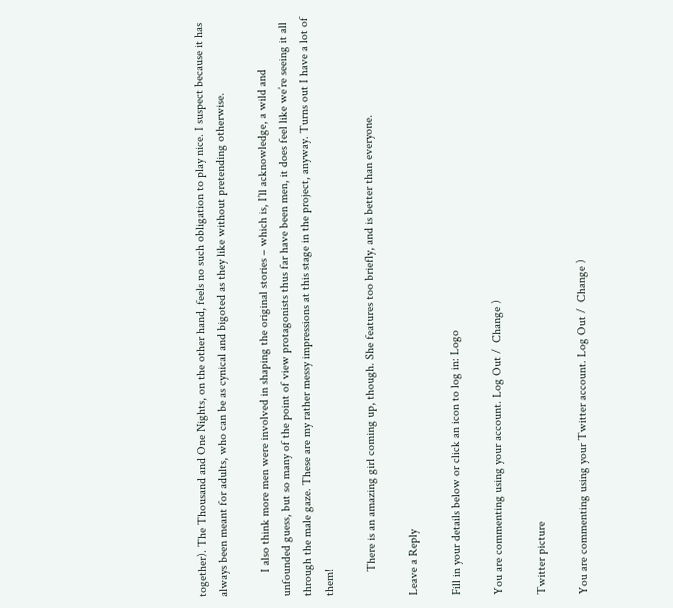together). The Thousand and One Nights, on the other hand, feels no such obligation to play nice. I suspect because it has always been meant for adults, who can be as cynical and bigoted as they like without pretending otherwise.

        I also think more men were involved in shaping the original stories – which is, I’ll acknowledge, a wild and unfounded guess, but so many of the point of view protagonists thus far have been men, it does feel like we’re seeing it all through the male gaze. These are my rather messy impressions at this stage in the project, anyway. Turns out I have a lot of them!

        There is an amazing girl coming up, though. She features too briefly, and is better than everyone.

Leave a Reply

Fill in your details below or click an icon to log in: Logo

You are commenting using your account. Log Out /  Change )

Twitter picture

You are commenting using your Twitter account. Log Out /  Change )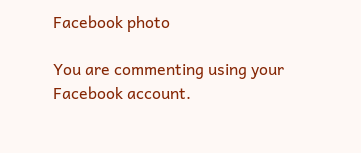Facebook photo

You are commenting using your Facebook account.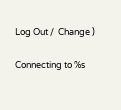Log Out /  Change )

Connecting to %s